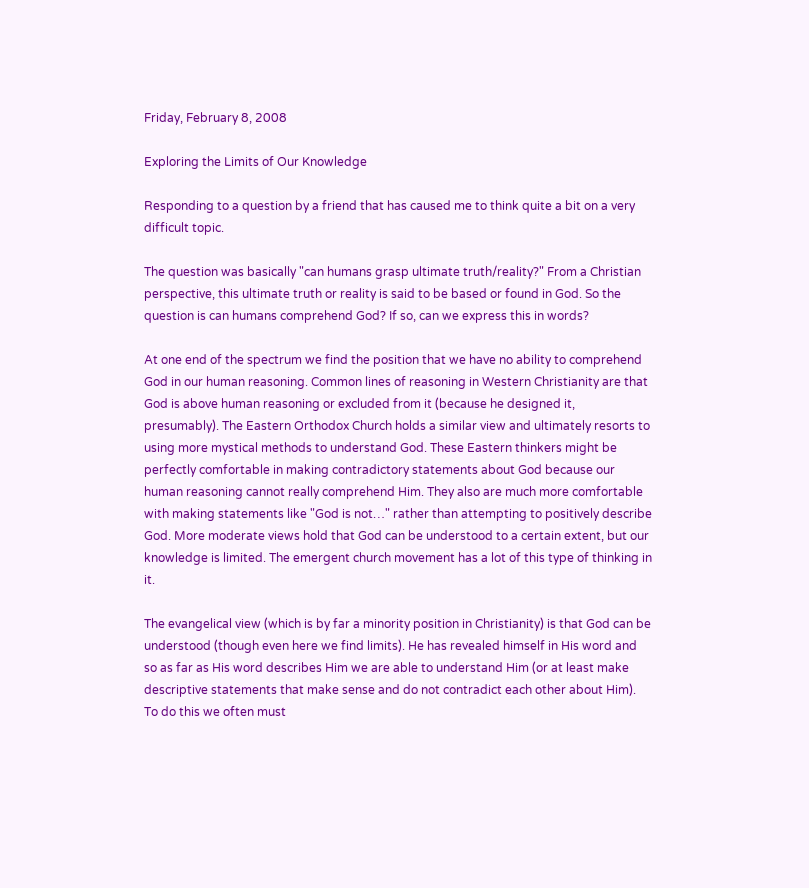Friday, February 8, 2008

Exploring the Limits of Our Knowledge

Responding to a question by a friend that has caused me to think quite a bit on a very difficult topic.

The question was basically "can humans grasp ultimate truth/reality?" From a Christian perspective, this ultimate truth or reality is said to be based or found in God. So the question is can humans comprehend God? If so, can we express this in words?

At one end of the spectrum we find the position that we have no ability to comprehend God in our human reasoning. Common lines of reasoning in Western Christianity are that God is above human reasoning or excluded from it (because he designed it, presumably). The Eastern Orthodox Church holds a similar view and ultimately resorts to using more mystical methods to understand God. These Eastern thinkers might be perfectly comfortable in making contradictory statements about God because our human reasoning cannot really comprehend Him. They also are much more comfortable with making statements like "God is not…" rather than attempting to positively describe God. More moderate views hold that God can be understood to a certain extent, but our knowledge is limited. The emergent church movement has a lot of this type of thinking in it.

The evangelical view (which is by far a minority position in Christianity) is that God can be understood (though even here we find limits). He has revealed himself in His word and so as far as His word describes Him we are able to understand Him (or at least make descriptive statements that make sense and do not contradict each other about Him). To do this we often must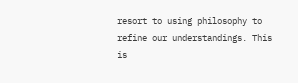resort to using philosophy to refine our understandings. This is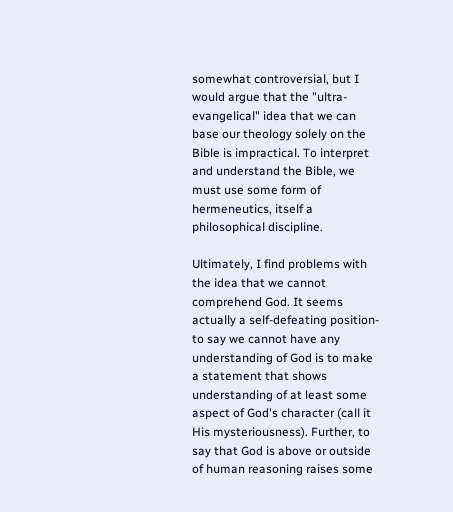somewhat controversial, but I would argue that the "ultra-evangelical" idea that we can base our theology solely on the Bible is impractical. To interpret and understand the Bible, we must use some form of hermeneutics, itself a philosophical discipline.

Ultimately, I find problems with the idea that we cannot comprehend God. It seems actually a self-defeating position- to say we cannot have any understanding of God is to make a statement that shows understanding of at least some aspect of God's character (call it His mysteriousness). Further, to say that God is above or outside of human reasoning raises some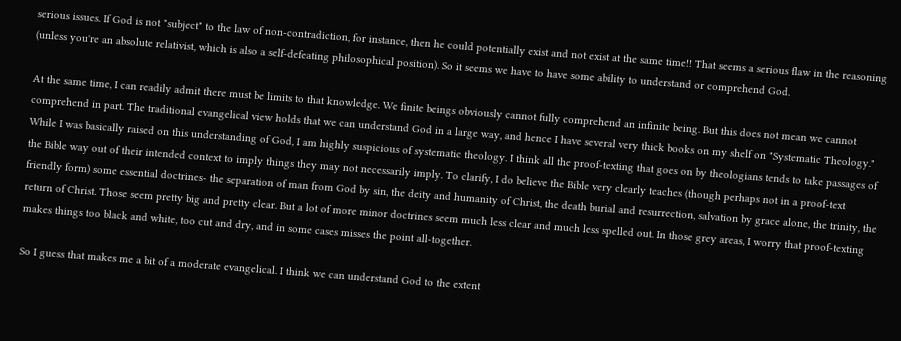serious issues. If God is not "subject" to the law of non-contradiction, for instance, then he could potentially exist and not exist at the same time!! That seems a serious flaw in the reasoning (unless you're an absolute relativist, which is also a self-defeating philosophical position). So it seems we have to have some ability to understand or comprehend God.

At the same time, I can readily admit there must be limits to that knowledge. We finite beings obviously cannot fully comprehend an infinite being. But this does not mean we cannot comprehend in part. The traditional evangelical view holds that we can understand God in a large way, and hence I have several very thick books on my shelf on "Systematic Theology." While I was basically raised on this understanding of God, I am highly suspicious of systematic theology. I think all the proof-texting that goes on by theologians tends to take passages of the Bible way out of their intended context to imply things they may not necessarily imply. To clarify, I do believe the Bible very clearly teaches (though perhaps not in a proof-text friendly form) some essential doctrines- the separation of man from God by sin, the deity and humanity of Christ, the death burial and resurrection, salvation by grace alone, the trinity, the return of Christ. Those seem pretty big and pretty clear. But a lot of more minor doctrines seem much less clear and much less spelled out. In those grey areas, I worry that proof-texting makes things too black and white, too cut and dry, and in some cases misses the point all-together.

So I guess that makes me a bit of a moderate evangelical. I think we can understand God to the extent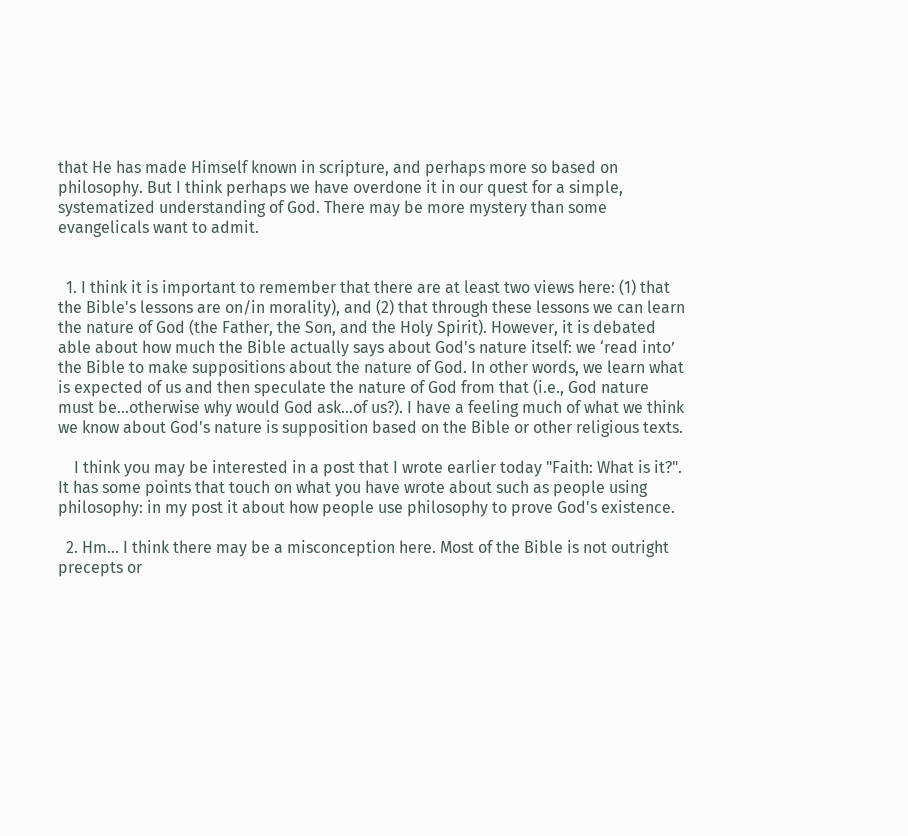that He has made Himself known in scripture, and perhaps more so based on philosophy. But I think perhaps we have overdone it in our quest for a simple, systematized understanding of God. There may be more mystery than some evangelicals want to admit.


  1. I think it is important to remember that there are at least two views here: (1) that the Bible's lessons are on/in morality), and (2) that through these lessons we can learn the nature of God (the Father, the Son, and the Holy Spirit). However, it is debated able about how much the Bible actually says about God's nature itself: we ‘read into’ the Bible to make suppositions about the nature of God. In other words, we learn what is expected of us and then speculate the nature of God from that (i.e., God nature must be…otherwise why would God ask…of us?). I have a feeling much of what we think we know about God's nature is supposition based on the Bible or other religious texts.

    I think you may be interested in a post that I wrote earlier today "Faith: What is it?". It has some points that touch on what you have wrote about such as people using philosophy: in my post it about how people use philosophy to prove God's existence.

  2. Hm... I think there may be a misconception here. Most of the Bible is not outright precepts or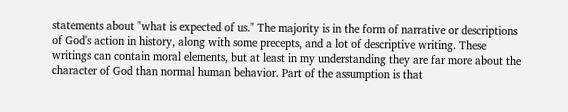statements about "what is expected of us." The majority is in the form of narrative or descriptions of God's action in history, along with some precepts, and a lot of descriptive writing. These writings can contain moral elements, but at least in my understanding they are far more about the character of God than normal human behavior. Part of the assumption is that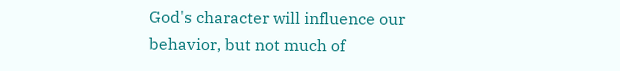God's character will influence our behavior, but not much of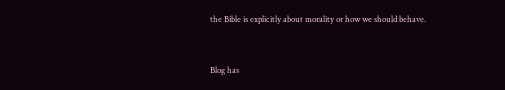the Bible is explicitly about morality or how we should behave.


Blog has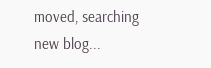moved, searching new blog...